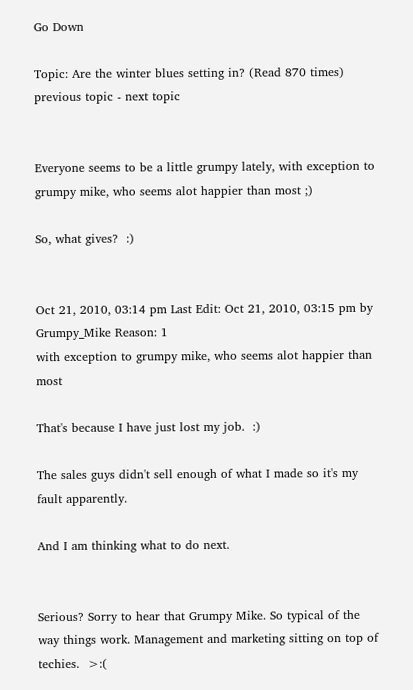Go Down

Topic: Are the winter blues setting in? (Read 870 times) previous topic - next topic


Everyone seems to be a little grumpy lately, with exception to grumpy mike, who seems alot happier than most ;)

So, what gives?  :)


Oct 21, 2010, 03:14 pm Last Edit: Oct 21, 2010, 03:15 pm by Grumpy_Mike Reason: 1
with exception to grumpy mike, who seems alot happier than most

That's because I have just lost my job.  :)

The sales guys didn't sell enough of what I made so it's my fault apparently.

And I am thinking what to do next.


Serious? Sorry to hear that Grumpy Mike. So typical of the way things work. Management and marketing sitting on top of techies.  >:(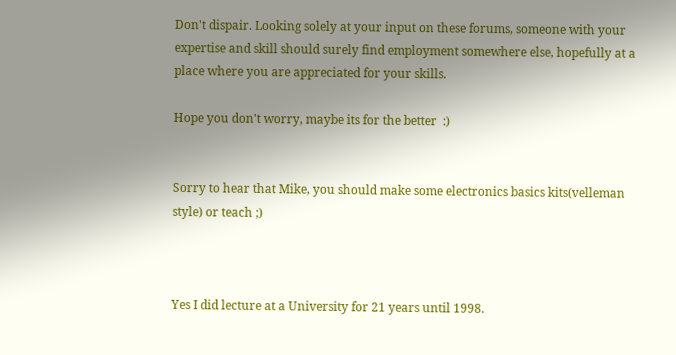Don't dispair. Looking solely at your input on these forums, someone with your expertise and skill should surely find employment somewhere else, hopefully at a place where you are appreciated for your skills.

Hope you don't worry, maybe its for the better  :)


Sorry to hear that Mike, you should make some electronics basics kits(velleman style) or teach ;)



Yes I did lecture at a University for 21 years until 1998.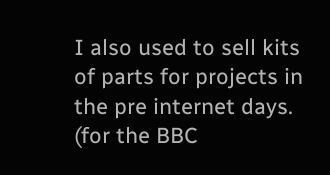I also used to sell kits of parts for projects in the pre internet days. (for the BBC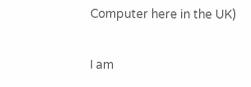Computer here in the UK)

I am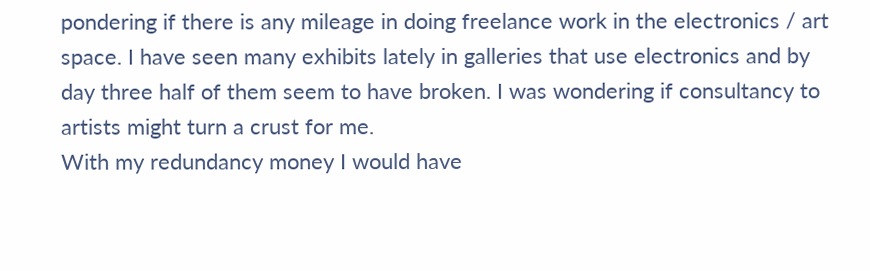pondering if there is any mileage in doing freelance work in the electronics / art space. I have seen many exhibits lately in galleries that use electronics and by day three half of them seem to have broken. I was wondering if consultancy to artists might turn a crust for me.
With my redundancy money I would have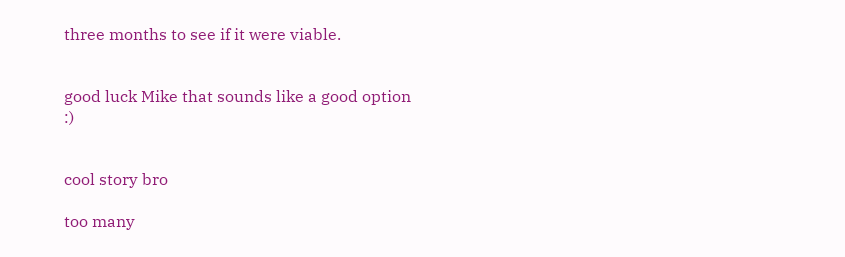three months to see if it were viable.


good luck Mike that sounds like a good option  :)


cool story bro

too many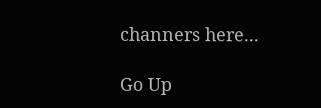channers here...

Go Up